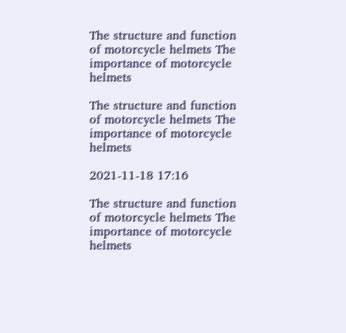The structure and function of motorcycle helmets The importance of motorcycle helmets

The structure and function of motorcycle helmets The importance of motorcycle helmets

2021-11-18 17:16

The structure and function of motorcycle helmets The importance of motorcycle helmets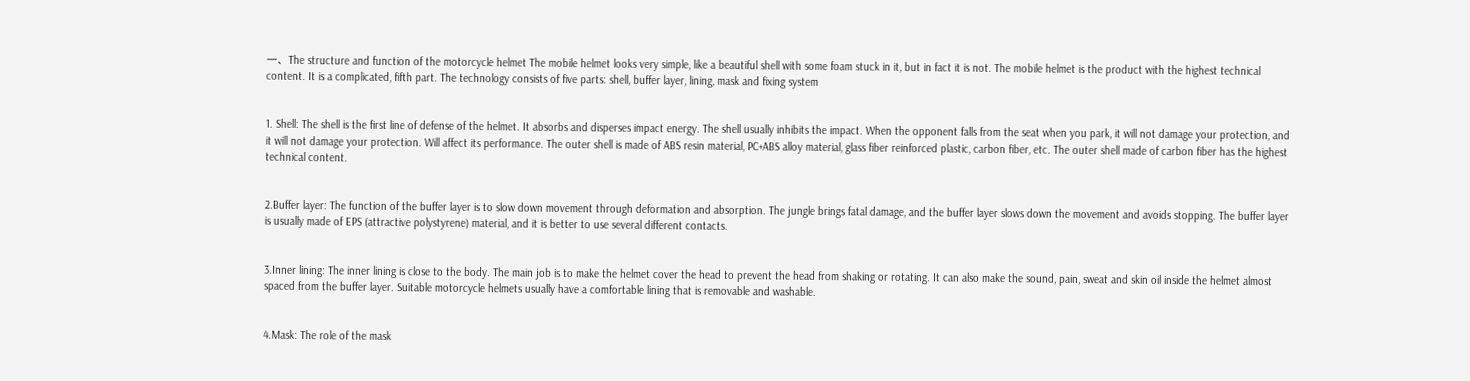一、The structure and function of the motorcycle helmet The mobile helmet looks very simple, like a beautiful shell with some foam stuck in it, but in fact it is not. The mobile helmet is the product with the highest technical content. It is a complicated, fifth part. The technology consists of five parts: shell, buffer layer, lining, mask and fixing system


1. Shell: The shell is the first line of defense of the helmet. It absorbs and disperses impact energy. The shell usually inhibits the impact. When the opponent falls from the seat when you park, it will not damage your protection, and it will not damage your protection. Will affect its performance. The outer shell is made of ABS resin material, PC+ABS alloy material, glass fiber reinforced plastic, carbon fiber, etc. The outer shell made of carbon fiber has the highest technical content.


2.Buffer layer: The function of the buffer layer is to slow down movement through deformation and absorption. The jungle brings fatal damage, and the buffer layer slows down the movement and avoids stopping. The buffer layer is usually made of EPS (attractive polystyrene) material, and it is better to use several different contacts.


3.Inner lining: The inner lining is close to the body. The main job is to make the helmet cover the head to prevent the head from shaking or rotating. It can also make the sound, pain, sweat and skin oil inside the helmet almost spaced from the buffer layer. Suitable motorcycle helmets usually have a comfortable lining that is removable and washable.


4.Mask: The role of the mask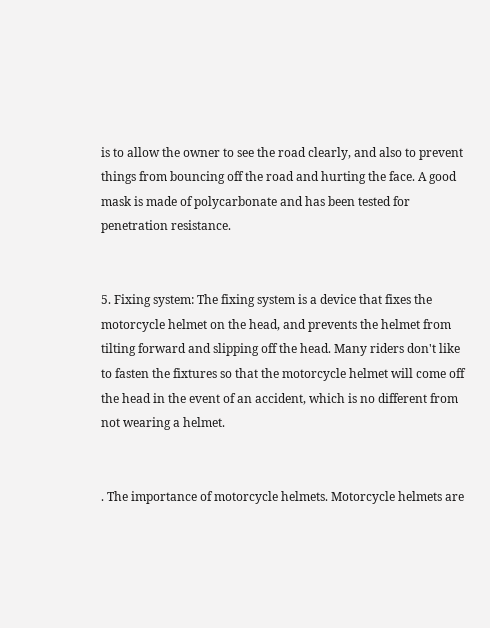is to allow the owner to see the road clearly, and also to prevent things from bouncing off the road and hurting the face. A good mask is made of polycarbonate and has been tested for penetration resistance.


5. Fixing system: The fixing system is a device that fixes the motorcycle helmet on the head, and prevents the helmet from tilting forward and slipping off the head. Many riders don't like to fasten the fixtures so that the motorcycle helmet will come off the head in the event of an accident, which is no different from not wearing a helmet.


. The importance of motorcycle helmets. Motorcycle helmets are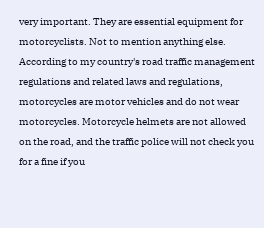very important. They are essential equipment for motorcyclists. Not to mention anything else. According to my country's road traffic management regulations and related laws and regulations, motorcycles are motor vehicles and do not wear motorcycles. Motorcycle helmets are not allowed on the road, and the traffic police will not check you for a fine if you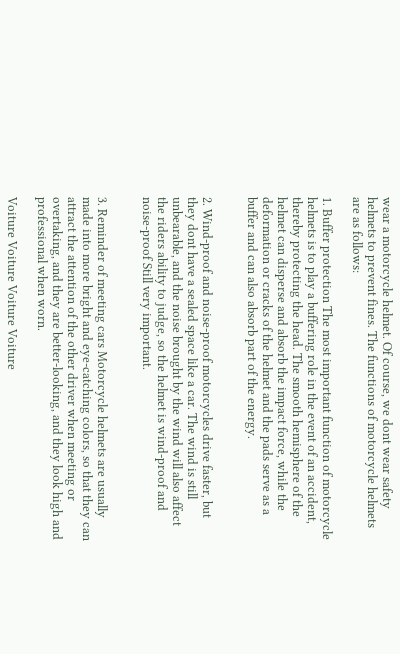wear a motorcycle helmet. Of course, we dont wear safety helmets to prevent fines. The functions of motorcycle helmets are as follows:

1. Buffer protection The most important function of motorcycle helmets is to play a buffering role in the event of an accident, thereby protecting the head. The smooth hemisphere of the helmet can disperse and absorb the impact force, while the deformation or cracks of the helmet and the pads serve as a buffer and can also absorb part of the energy.


2. Wind-proof and noise-proof motorcycles drive faster, but they dont have a sealed space like a car. The wind is still unbearable, and the noise brought by the wind will also affect the riders ability to judge, so the helmet is wind-proof and noise-proof Still very important.


3. Reminder of meeting cars Motorcycle helmets are usually made into more bright and eye-catching colors, so that they can attract the attention of the other driver when meeting or overtaking, and they are better-looking, and they look high and professional when worn.

Voiture Voiture Voiture Voiture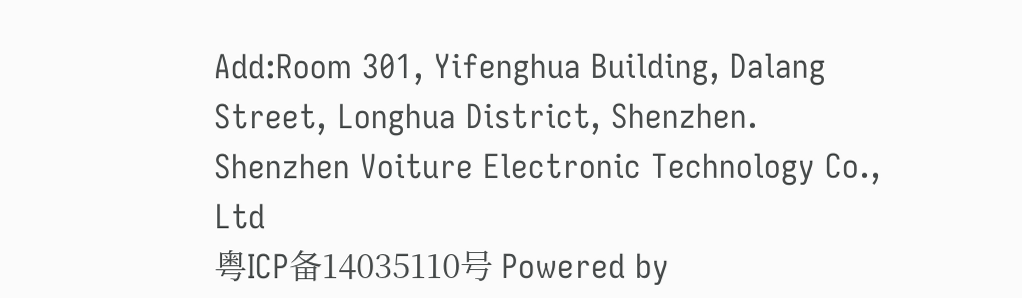Add:Room 301, Yifenghua Building, Dalang Street, Longhua District, Shenzhen.
Shenzhen Voiture Electronic Technology Co., Ltd
粤ICP备14035110号 Powered by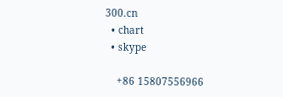300.cn
  • chart
  • skype

    +86 15807556966